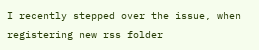I recently stepped over the issue, when registering new rss folder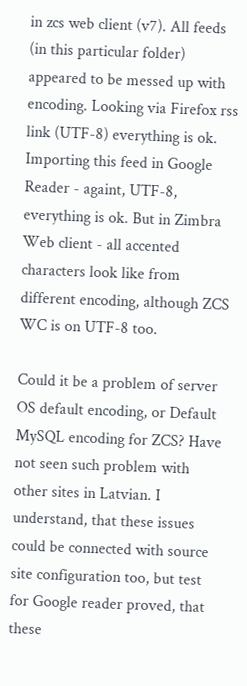in zcs web client (v7). All feeds (in this particular folder) appeared to be messed up with encoding. Looking via Firefox rss link (UTF-8) everything is ok. Importing this feed in Google Reader - againt, UTF-8, everything is ok. But in Zimbra Web client - all accented characters look like from different encoding, although ZCS WC is on UTF-8 too.

Could it be a problem of server OS default encoding, or Default MySQL encoding for ZCS? Have not seen such problem with other sites in Latvian. I understand, that these issues could be connected with source site configuration too, but test for Google reader proved, that these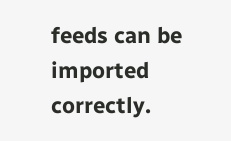feeds can be imported correctly.